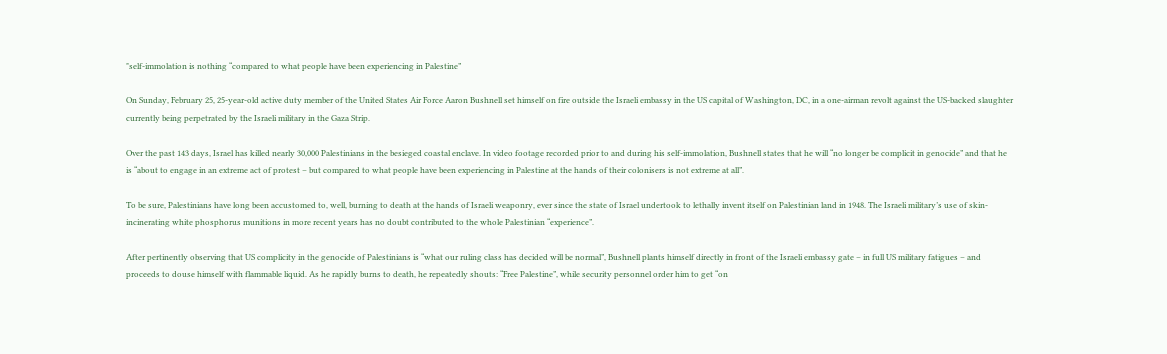"self-immolation is nothing “compared to what people have been experiencing in Palestine”

On Sunday, February 25, 25-year-old active duty member of the United States Air Force Aaron Bushnell set himself on fire outside the Israeli embassy in the US capital of Washington, DC, in a one-airman revolt against the US-backed slaughter currently being perpetrated by the Israeli military in the Gaza Strip.

Over the past 143 days, Israel has killed nearly 30,000 Palestinians in the besieged coastal enclave. In video footage recorded prior to and during his self-immolation, Bushnell states that he will “no longer be complicit in genocide” and that he is “about to engage in an extreme act of protest – but compared to what people have been experiencing in Palestine at the hands of their colonisers is not extreme at all”.

To be sure, Palestinians have long been accustomed to, well, burning to death at the hands of Israeli weaponry, ever since the state of Israel undertook to lethally invent itself on Palestinian land in 1948. The Israeli military’s use of skin-incinerating white phosphorus munitions in more recent years has no doubt contributed to the whole Palestinian “experience”.

After pertinently observing that US complicity in the genocide of Palestinians is “what our ruling class has decided will be normal”, Bushnell plants himself directly in front of the Israeli embassy gate – in full US military fatigues – and proceeds to douse himself with flammable liquid. As he rapidly burns to death, he repeatedly shouts: “Free Palestine”, while security personnel order him to get “on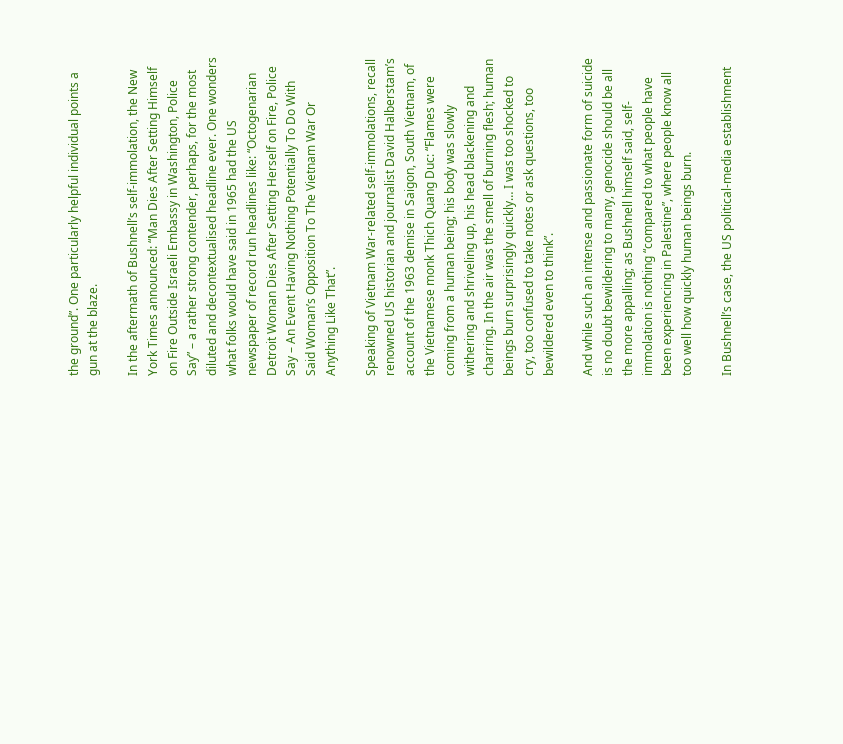the ground”. One particularly helpful individual points a gun at the blaze.

In the aftermath of Bushnell’s self-immolation, the New York Times announced: “Man Dies After Setting Himself on Fire Outside Israeli Embassy in Washington, Police Say” – a rather strong contender, perhaps, for the most diluted and decontextualised headline ever. One wonders what folks would have said in 1965 had the US newspaper of record run headlines like: “Octogenarian Detroit Woman Dies After Setting Herself on Fire, Police Say – An Event Having Nothing Potentially To Do With Said Woman’s Opposition To The Vietnam War Or Anything Like That”.

Speaking of Vietnam War-related self-immolations, recall renowned US historian and journalist David Halberstam’s account of the 1963 demise in Saigon, South Vietnam, of the Vietnamese monk Thich Quang Duc: “Flames were coming from a human being; his body was slowly withering and shriveling up, his head blackening and charring. In the air was the smell of burning flesh; human beings burn surprisingly quickly… I was too shocked to cry, too confused to take notes or ask questions, too bewildered even to think”.

And while such an intense and passionate form of suicide is no doubt bewildering to many, genocide should be all the more appalling; as Bushnell himself said, self-immolation is nothing “compared to what people have been experiencing in Palestine”, where people know all too well how quickly human beings burn.

In Bushnell’s case, the US political-media establishment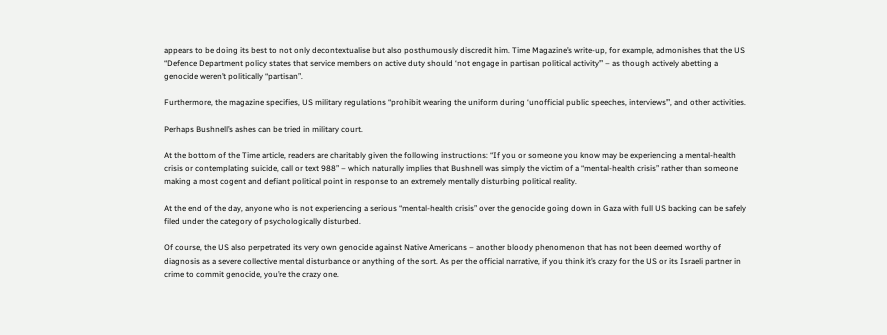appears to be doing its best to not only decontextualise but also posthumously discredit him. Time Magazine’s write-up, for example, admonishes that the US “Defence Department policy states that service members on active duty should ‘not engage in partisan political activity’” – as though actively abetting a genocide weren’t politically “partisan”.

Furthermore, the magazine specifies, US military regulations “prohibit wearing the uniform during ‘unofficial public speeches, interviews’”, and other activities.

Perhaps Bushnell’s ashes can be tried in military court.

At the bottom of the Time article, readers are charitably given the following instructions: “If you or someone you know may be experiencing a mental-health crisis or contemplating suicide, call or text 988” – which naturally implies that Bushnell was simply the victim of a “mental-health crisis” rather than someone making a most cogent and defiant political point in response to an extremely mentally disturbing political reality.

At the end of the day, anyone who is not experiencing a serious “mental-health crisis” over the genocide going down in Gaza with full US backing can be safely filed under the category of psychologically disturbed.

Of course, the US also perpetrated its very own genocide against Native Americans – another bloody phenomenon that has not been deemed worthy of diagnosis as a severe collective mental disturbance or anything of the sort. As per the official narrative, if you think it’s crazy for the US or its Israeli partner in crime to commit genocide, you’re the crazy one.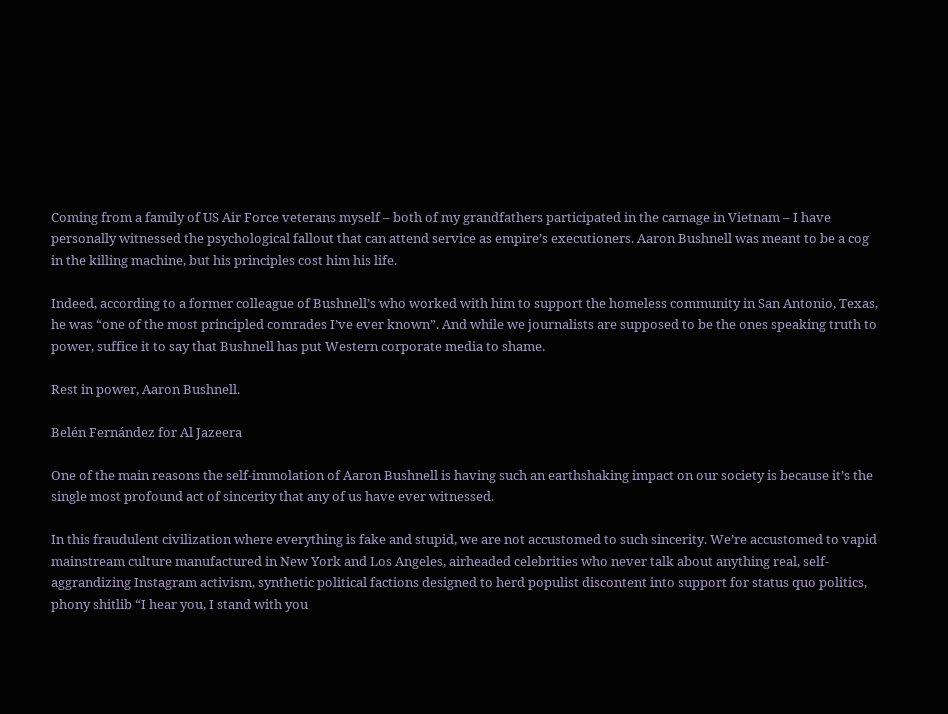Coming from a family of US Air Force veterans myself – both of my grandfathers participated in the carnage in Vietnam – I have personally witnessed the psychological fallout that can attend service as empire’s executioners. Aaron Bushnell was meant to be a cog in the killing machine, but his principles cost him his life.

Indeed, according to a former colleague of Bushnell’s who worked with him to support the homeless community in San Antonio, Texas, he was “one of the most principled comrades I’ve ever known”. And while we journalists are supposed to be the ones speaking truth to power, suffice it to say that Bushnell has put Western corporate media to shame.

Rest in power, Aaron Bushnell.

Belén Fernández for Al Jazeera

One of the main reasons the self-immolation of Aaron Bushnell is having such an earthshaking impact on our society is because it’s the single most profound act of sincerity that any of us have ever witnessed.

In this fraudulent civilization where everything is fake and stupid, we are not accustomed to such sincerity. We’re accustomed to vapid mainstream culture manufactured in New York and Los Angeles, airheaded celebrities who never talk about anything real, self-aggrandizing Instagram activism, synthetic political factions designed to herd populist discontent into support for status quo politics, phony shitlib “I hear you, I stand with you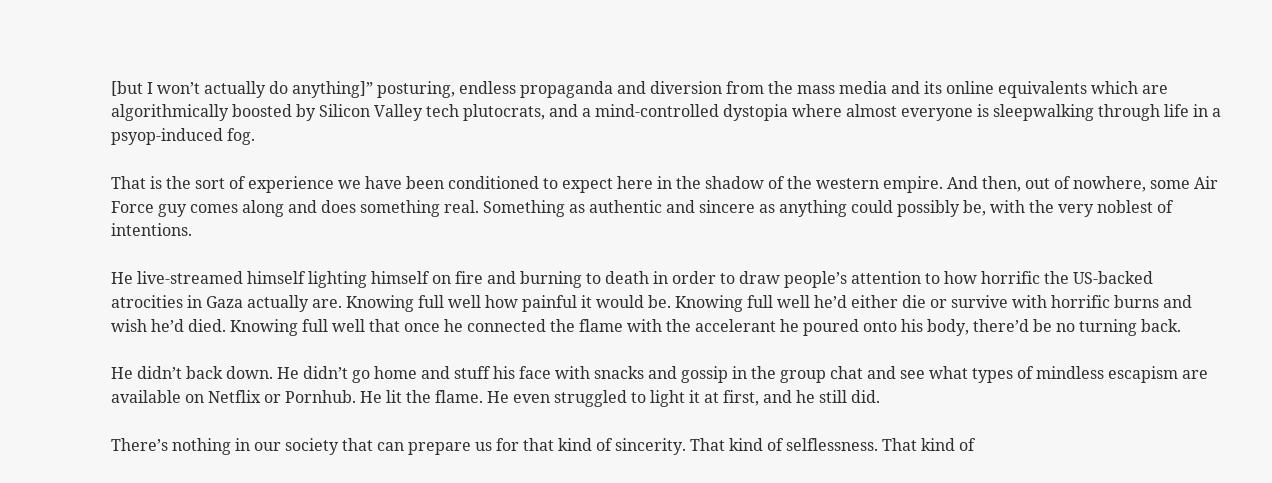[but I won’t actually do anything]” posturing, endless propaganda and diversion from the mass media and its online equivalents which are algorithmically boosted by Silicon Valley tech plutocrats, and a mind-controlled dystopia where almost everyone is sleepwalking through life in a psyop-induced fog.

That is the sort of experience we have been conditioned to expect here in the shadow of the western empire. And then, out of nowhere, some Air Force guy comes along and does something real. Something as authentic and sincere as anything could possibly be, with the very noblest of intentions.

He live-streamed himself lighting himself on fire and burning to death in order to draw people’s attention to how horrific the US-backed atrocities in Gaza actually are. Knowing full well how painful it would be. Knowing full well he’d either die or survive with horrific burns and wish he’d died. Knowing full well that once he connected the flame with the accelerant he poured onto his body, there’d be no turning back.

He didn’t back down. He didn’t go home and stuff his face with snacks and gossip in the group chat and see what types of mindless escapism are available on Netflix or Pornhub. He lit the flame. He even struggled to light it at first, and he still did.

There’s nothing in our society that can prepare us for that kind of sincerity. That kind of selflessness. That kind of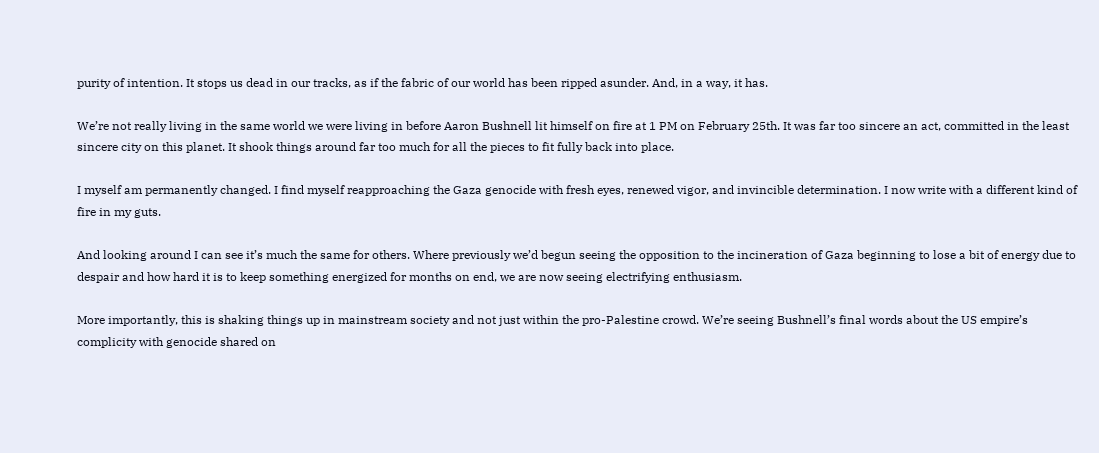purity of intention. It stops us dead in our tracks, as if the fabric of our world has been ripped asunder. And, in a way, it has.

We’re not really living in the same world we were living in before Aaron Bushnell lit himself on fire at 1 PM on February 25th. It was far too sincere an act, committed in the least sincere city on this planet. It shook things around far too much for all the pieces to fit fully back into place.

I myself am permanently changed. I find myself reapproaching the Gaza genocide with fresh eyes, renewed vigor, and invincible determination. I now write with a different kind of fire in my guts.

And looking around I can see it’s much the same for others. Where previously we’d begun seeing the opposition to the incineration of Gaza beginning to lose a bit of energy due to despair and how hard it is to keep something energized for months on end, we are now seeing electrifying enthusiasm.

More importantly, this is shaking things up in mainstream society and not just within the pro-Palestine crowd. We’re seeing Bushnell’s final words about the US empire’s complicity with genocide shared on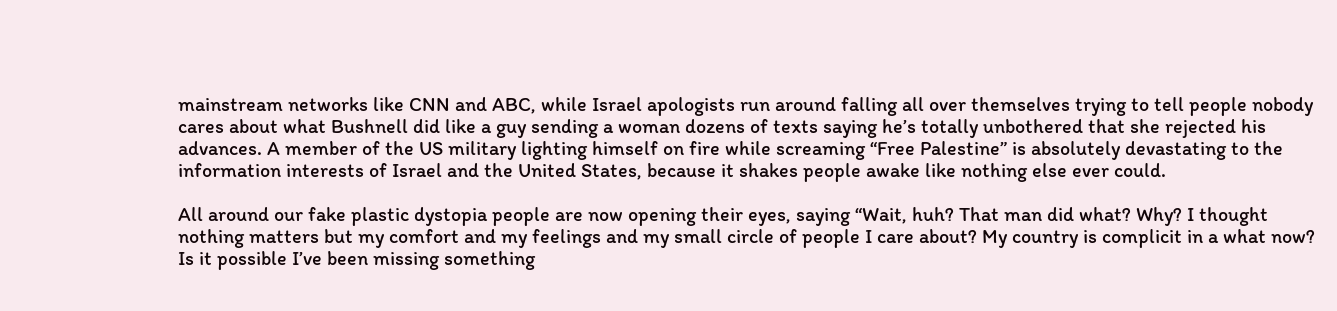mainstream networks like CNN and ABC, while Israel apologists run around falling all over themselves trying to tell people nobody cares about what Bushnell did like a guy sending a woman dozens of texts saying he’s totally unbothered that she rejected his advances. A member of the US military lighting himself on fire while screaming “Free Palestine” is absolutely devastating to the information interests of Israel and the United States, because it shakes people awake like nothing else ever could.

All around our fake plastic dystopia people are now opening their eyes, saying “Wait, huh? That man did what? Why? I thought nothing matters but my comfort and my feelings and my small circle of people I care about? My country is complicit in a what now? Is it possible I’ve been missing something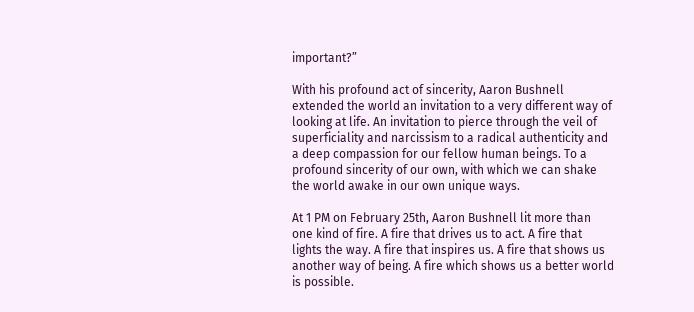important?”

With his profound act of sincerity, Aaron Bushnell extended the world an invitation to a very different way of looking at life. An invitation to pierce through the veil of superficiality and narcissism to a radical authenticity and a deep compassion for our fellow human beings. To a profound sincerity of our own, with which we can shake the world awake in our own unique ways.

At 1 PM on February 25th, Aaron Bushnell lit more than one kind of fire. A fire that drives us to act. A fire that lights the way. A fire that inspires us. A fire that shows us another way of being. A fire which shows us a better world is possible.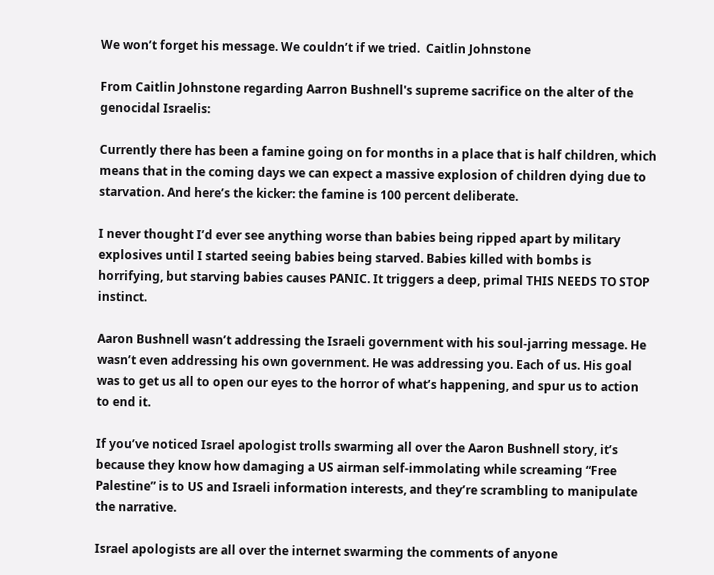We won’t forget his message. We couldn’t if we tried.  Caitlin Johnstone

From Caitlin Johnstone regarding Aarron Bushnell's supreme sacrifice on the alter of the genocidal Israelis:

Currently there has been a famine going on for months in a place that is half children, which means that in the coming days we can expect a massive explosion of children dying due to starvation. And here’s the kicker: the famine is 100 percent deliberate.

I never thought I’d ever see anything worse than babies being ripped apart by military explosives until I started seeing babies being starved. Babies killed with bombs is horrifying, but starving babies causes PANIC. It triggers a deep, primal THIS NEEDS TO STOP instinct.

Aaron Bushnell wasn’t addressing the Israeli government with his soul-jarring message. He wasn’t even addressing his own government. He was addressing you. Each of us. His goal was to get us all to open our eyes to the horror of what’s happening, and spur us to action to end it.

If you’ve noticed Israel apologist trolls swarming all over the Aaron Bushnell story, it’s because they know how damaging a US airman self-immolating while screaming “Free Palestine” is to US and Israeli information interests, and they’re scrambling to manipulate the narrative.

Israel apologists are all over the internet swarming the comments of anyone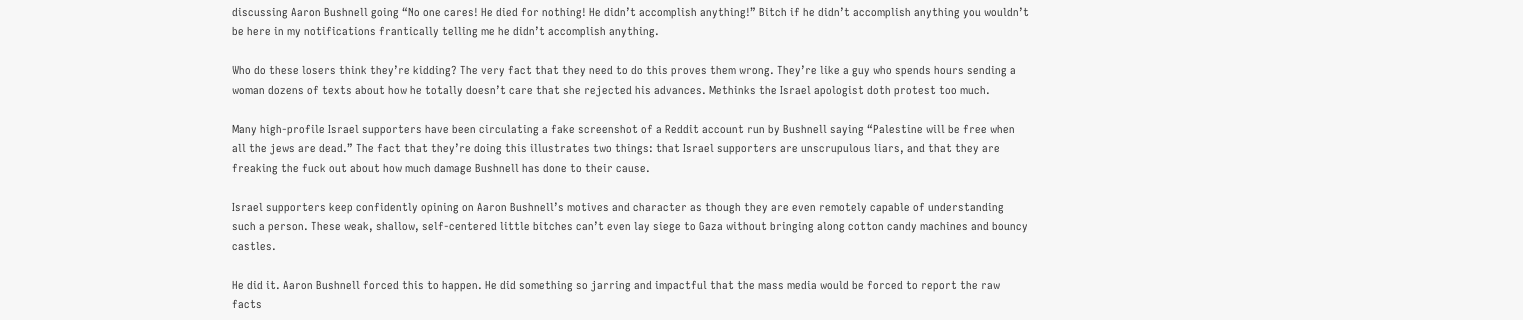discussing Aaron Bushnell going “No one cares! He died for nothing! He didn’t accomplish anything!” Bitch if he didn’t accomplish anything you wouldn’t be here in my notifications frantically telling me he didn’t accomplish anything.

Who do these losers think they’re kidding? The very fact that they need to do this proves them wrong. They’re like a guy who spends hours sending a woman dozens of texts about how he totally doesn’t care that she rejected his advances. Methinks the Israel apologist doth protest too much.

Many high-profile Israel supporters have been circulating a fake screenshot of a Reddit account run by Bushnell saying “Palestine will be free when all the jews are dead.” The fact that they’re doing this illustrates two things: that Israel supporters are unscrupulous liars, and that they are freaking the fuck out about how much damage Bushnell has done to their cause.

Israel supporters keep confidently opining on Aaron Bushnell’s motives and character as though they are even remotely capable of understanding such a person. These weak, shallow, self-centered little bitches can’t even lay siege to Gaza without bringing along cotton candy machines and bouncy castles.

He did it. Aaron Bushnell forced this to happen. He did something so jarring and impactful that the mass media would be forced to report the raw facts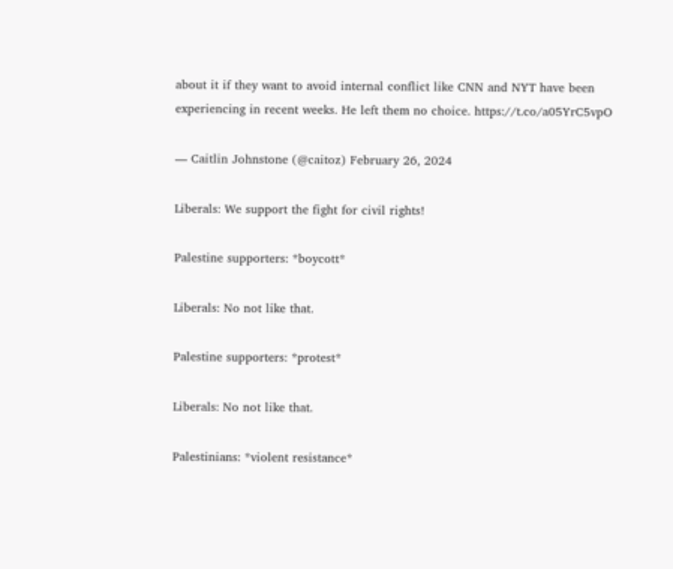about it if they want to avoid internal conflict like CNN and NYT have been experiencing in recent weeks. He left them no choice. https://t.co/a05YrC5vpO

— Caitlin Johnstone (@caitoz) February 26, 2024

Liberals: We support the fight for civil rights!

Palestine supporters: *boycott*

Liberals: No not like that.

Palestine supporters: *protest*

Liberals: No not like that.

Palestinians: *violent resistance*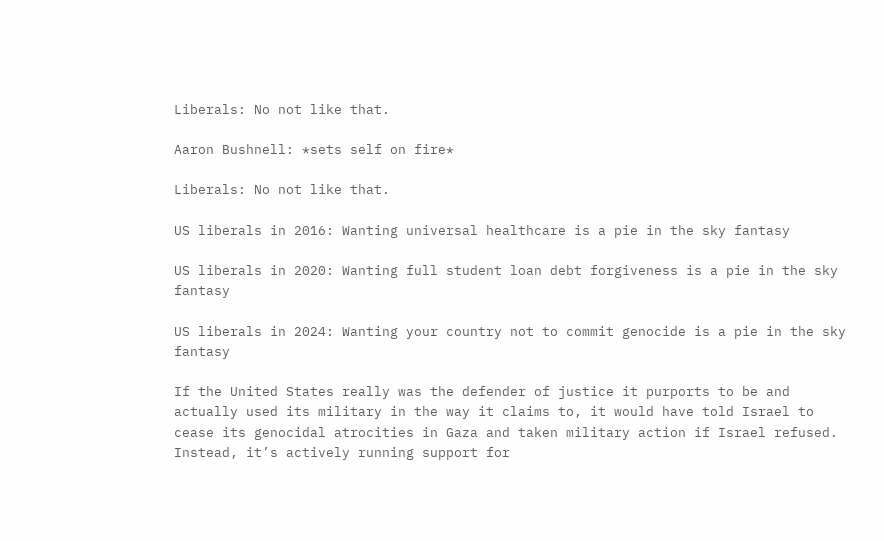Liberals: No not like that.

Aaron Bushnell: *sets self on fire*

Liberals: No not like that.

US liberals in 2016: Wanting universal healthcare is a pie in the sky fantasy

US liberals in 2020: Wanting full student loan debt forgiveness is a pie in the sky fantasy

US liberals in 2024: Wanting your country not to commit genocide is a pie in the sky fantasy

If the United States really was the defender of justice it purports to be and actually used its military in the way it claims to, it would have told Israel to cease its genocidal atrocities in Gaza and taken military action if Israel refused. Instead, it’s actively running support for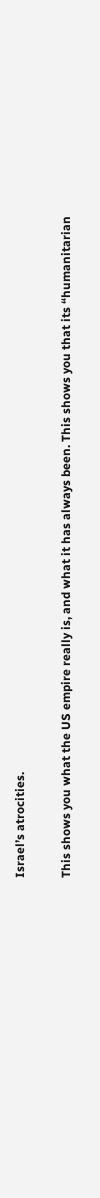Israel’s atrocities.

This shows you what the US empire really is, and what it has always been. This shows you that its “humanitarian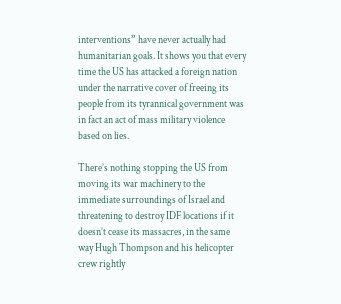interventions” have never actually had humanitarian goals. It shows you that every time the US has attacked a foreign nation under the narrative cover of freeing its people from its tyrannical government was in fact an act of mass military violence based on lies.

There’s nothing stopping the US from moving its war machinery to the immediate surroundings of Israel and threatening to destroy IDF locations if it doesn’t cease its massacres, in the same way Hugh Thompson and his helicopter crew rightly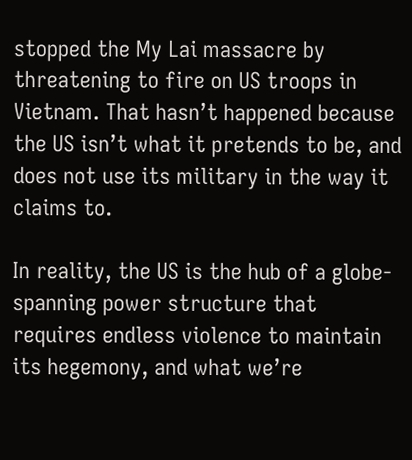stopped the My Lai massacre by threatening to fire on US troops in Vietnam. That hasn’t happened because the US isn’t what it pretends to be, and does not use its military in the way it claims to.

In reality, the US is the hub of a globe-spanning power structure that requires endless violence to maintain its hegemony, and what we’re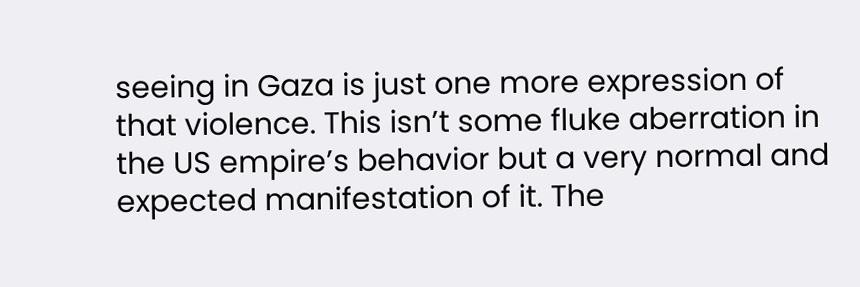seeing in Gaza is just one more expression of that violence. This isn’t some fluke aberration in the US empire’s behavior but a very normal and expected manifestation of it. The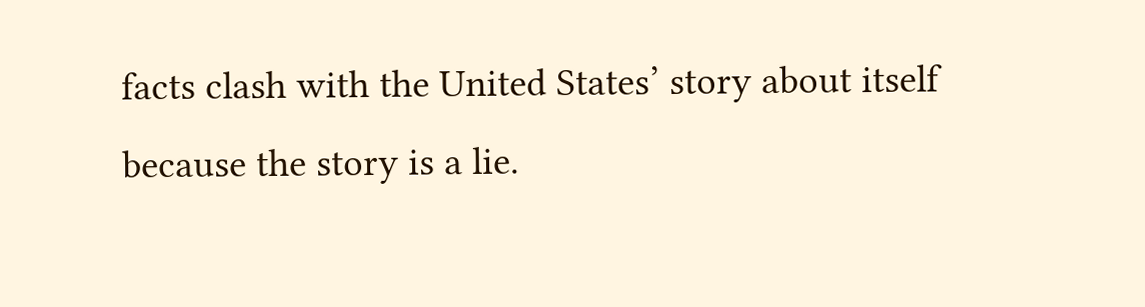facts clash with the United States’ story about itself because the story is a lie.